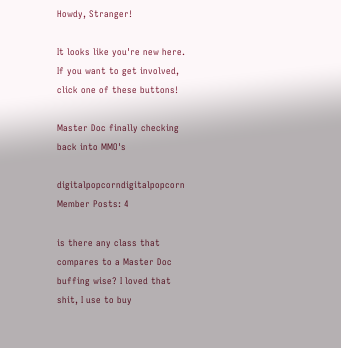Howdy, Stranger!

It looks like you're new here. If you want to get involved, click one of these buttons!

Master Doc finally checking back into MMO's

digitalpopcorndigitalpopcorn Member Posts: 4

is there any class that compares to a Master Doc buffing wise? I loved that shit, I use to buy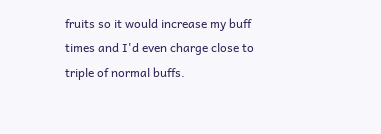fruits so it would increase my buff times and I'd even charge close to triple of normal buffs.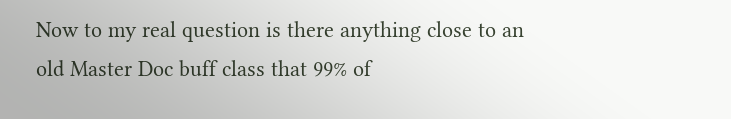Now to my real question is there anything close to an old Master Doc buff class that 99% of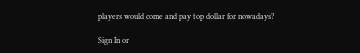players would come and pay top dollar for nowadays?

Sign In or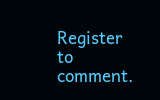Register to comment.